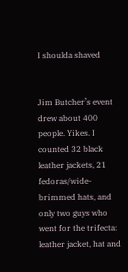I shoulda shaved


Jim Butcher’s event drew about 400 people. Yikes. I counted 32 black leather jackets, 21 fedoras/wide-brimmed hats, and only two guys who went for the trifecta: leather jacket, hat and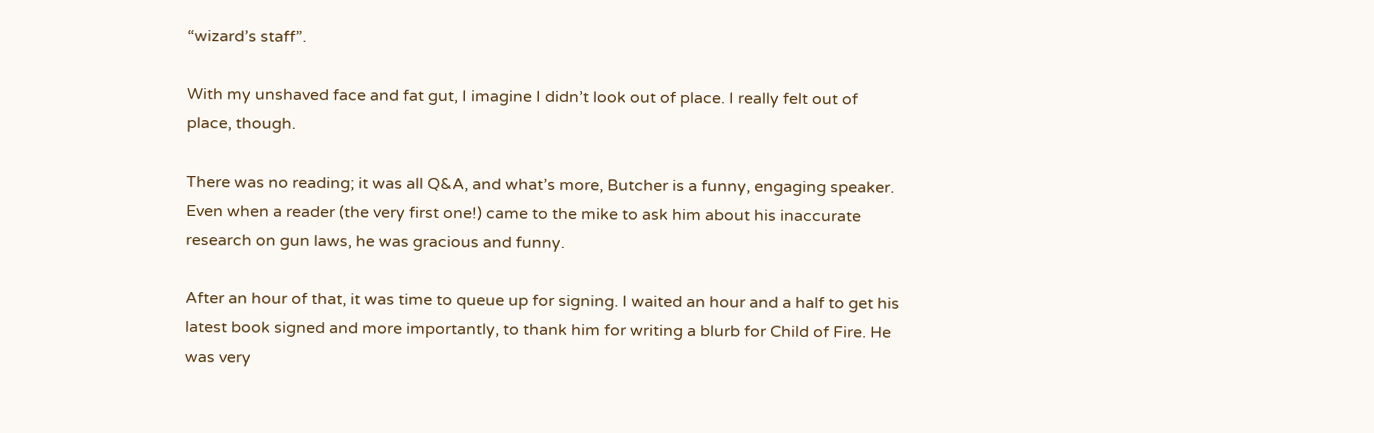“wizard’s staff”.

With my unshaved face and fat gut, I imagine I didn’t look out of place. I really felt out of place, though.

There was no reading; it was all Q&A, and what’s more, Butcher is a funny, engaging speaker. Even when a reader (the very first one!) came to the mike to ask him about his inaccurate research on gun laws, he was gracious and funny.

After an hour of that, it was time to queue up for signing. I waited an hour and a half to get his latest book signed and more importantly, to thank him for writing a blurb for Child of Fire. He was very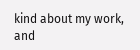kind about my work, and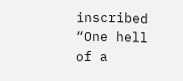inscribed “One hell of a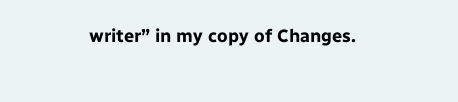writer” in my copy of Changes.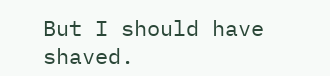But I should have shaved.